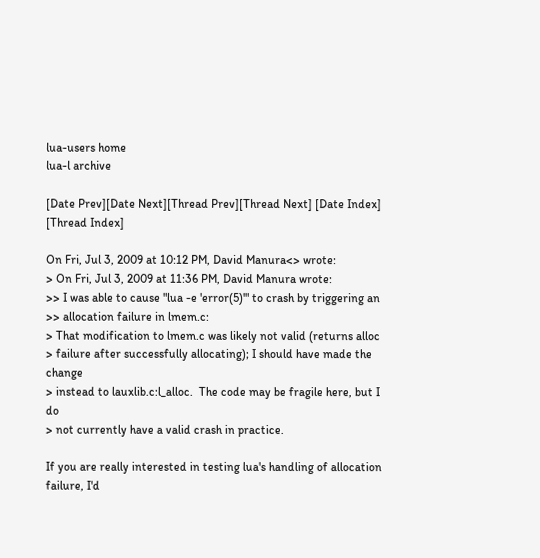lua-users home
lua-l archive

[Date Prev][Date Next][Thread Prev][Thread Next] [Date Index] [Thread Index]

On Fri, Jul 3, 2009 at 10:12 PM, David Manura<> wrote:
> On Fri, Jul 3, 2009 at 11:36 PM, David Manura wrote:
>> I was able to cause "lua -e 'error(5)'" to crash by triggering an
>> allocation failure in lmem.c:
> That modification to lmem.c was likely not valid (returns alloc
> failure after successfully allocating); I should have made the change
> instead to lauxlib.c:l_alloc.  The code may be fragile here, but I do
> not currently have a valid crash in practice.

If you are really interested in testing lua's handling of allocation
failure, I'd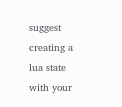suggest creating a lua state with your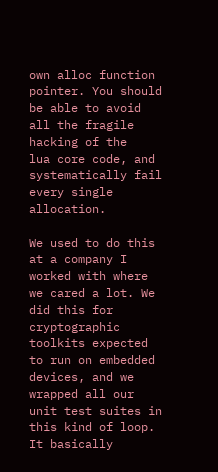own alloc function
pointer. You should be able to avoid all the fragile hacking of the
lua core code, and systematically fail every single allocation.

We used to do this at a company I worked with where we cared a lot. We
did this for cryptographic toolkits expected to run on embedded
devices, and we wrapped all our unit test suites in this kind of loop.
It basically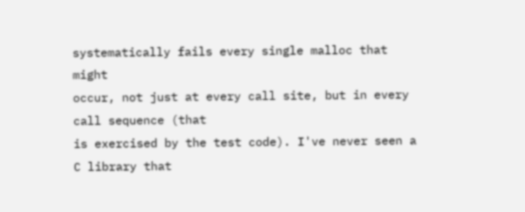systematically fails every single malloc that might
occur, not just at every call site, but in every call sequence (that
is exercised by the test code). I've never seen a C library that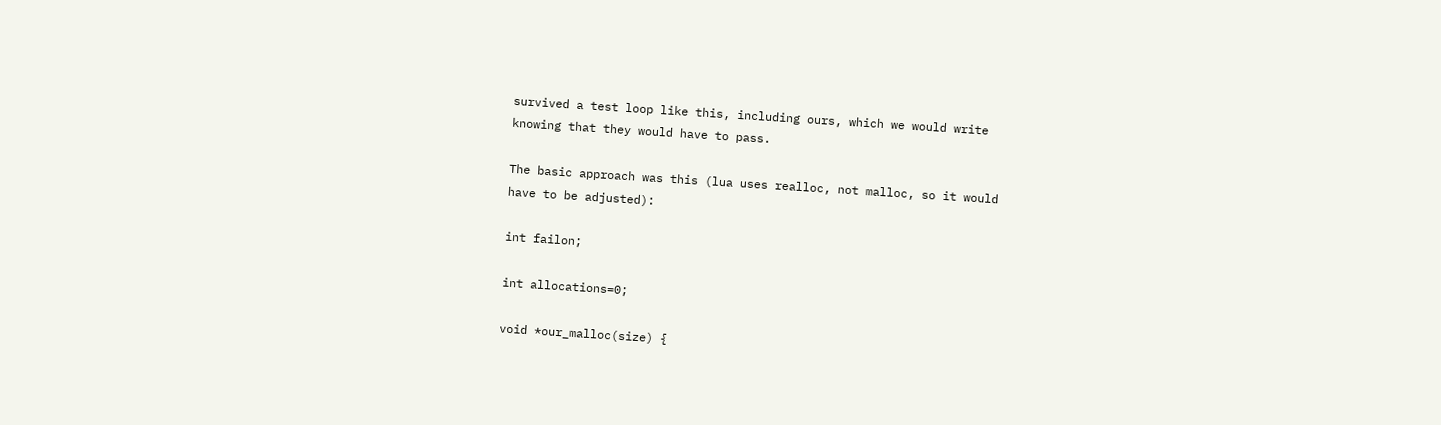survived a test loop like this, including ours, which we would write
knowing that they would have to pass.

The basic approach was this (lua uses realloc, not malloc, so it would
have to be adjusted):

int failon;

int allocations=0;

void *our_malloc(size) {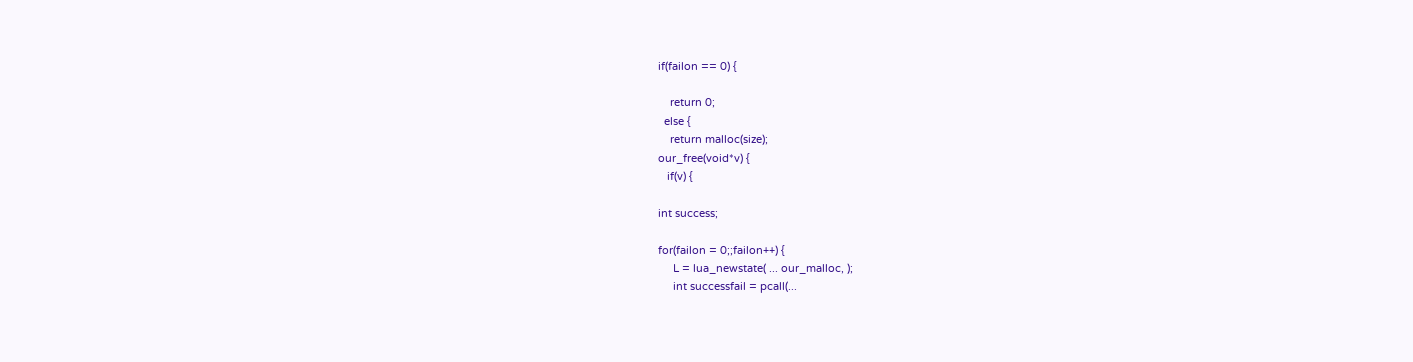if(failon == 0) {

    return 0;
  else {
    return malloc(size);
our_free(void*v) {
   if(v) {

int success;

for(failon = 0;;failon++) {
     L = lua_newstate( ... our_malloc, );
     int successfail = pcall(...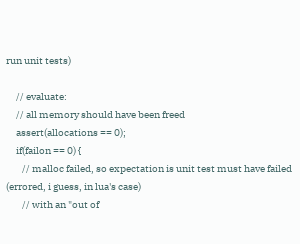run unit tests)

     // evaluate:
     // all memory should have been freed
     assert(allocations == 0);
     if(failon == 0) {
        // malloc failed, so expectation is unit test must have failed
(errored, i guess, in lua's case)
        // with an "out of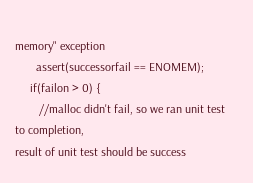memory" exception
       assert(successorfail == ENOMEM);
     if(failon > 0) {
        //malloc didn't fail, so we ran unit test to completion,
result of unit test should be success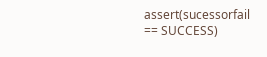assert(sucessorfail == SUCCESS)